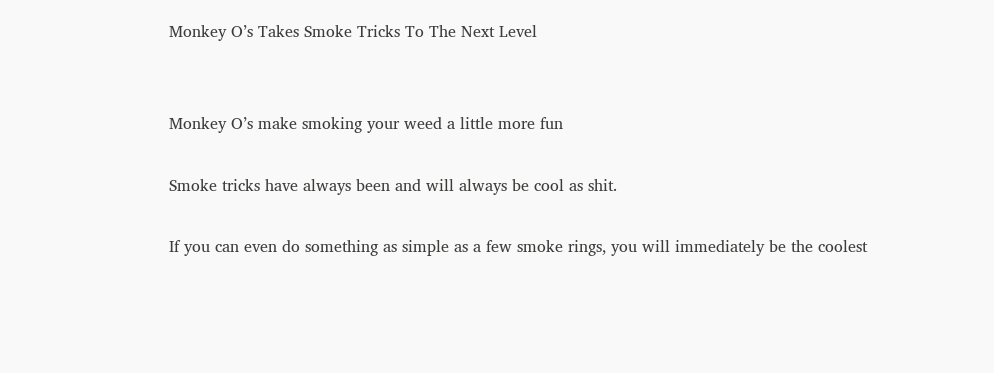Monkey O’s Takes Smoke Tricks To The Next Level


Monkey O’s make smoking your weed a little more fun

Smoke tricks have always been and will always be cool as shit.

If you can even do something as simple as a few smoke rings, you will immediately be the coolest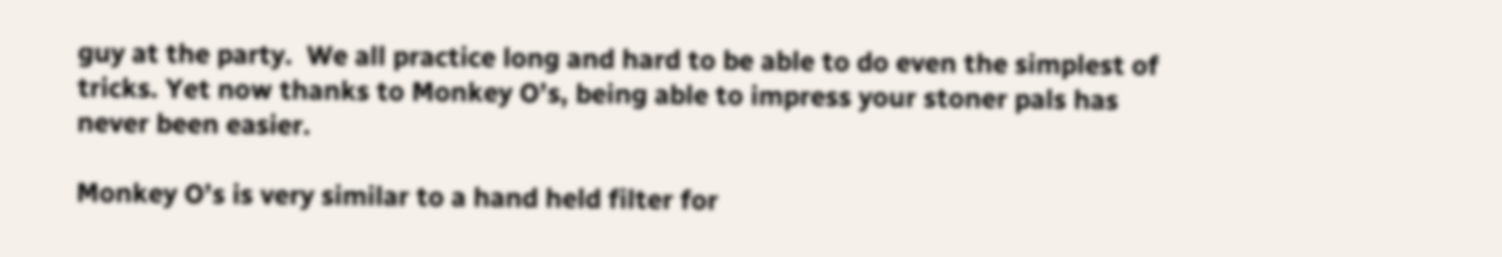guy at the party.  We all practice long and hard to be able to do even the simplest of tricks. Yet now thanks to Monkey O’s, being able to impress your stoner pals has never been easier.

Monkey O’s is very similar to a hand held filter for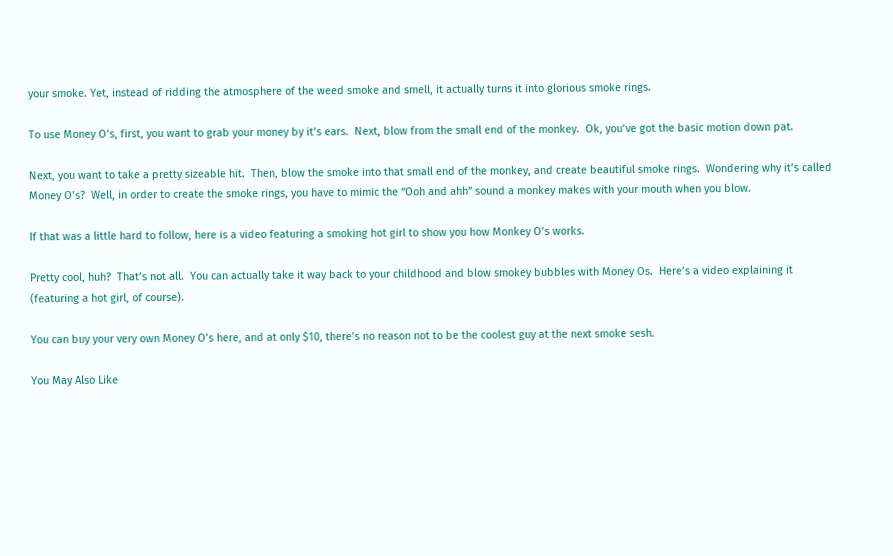your smoke. Yet, instead of ridding the atmosphere of the weed smoke and smell, it actually turns it into glorious smoke rings.

To use Money O’s, first, you want to grab your money by it’s ears.  Next, blow from the small end of the monkey.  Ok, you’ve got the basic motion down pat.

Next, you want to take a pretty sizeable hit.  Then, blow the smoke into that small end of the monkey, and create beautiful smoke rings.  Wondering why it’s called Money O’s?  Well, in order to create the smoke rings, you have to mimic the “Ooh and ahh” sound a monkey makes with your mouth when you blow.

If that was a little hard to follow, here is a video featuring a smoking hot girl to show you how Monkey O’s works.

Pretty cool, huh?  That’s not all.  You can actually take it way back to your childhood and blow smokey bubbles with Money Os.  Here’s a video explaining it (featuring a hot girl, of course).

You can buy your very own Money O’s here, and at only $10, there’s no reason not to be the coolest guy at the next smoke sesh.

You May Also Like